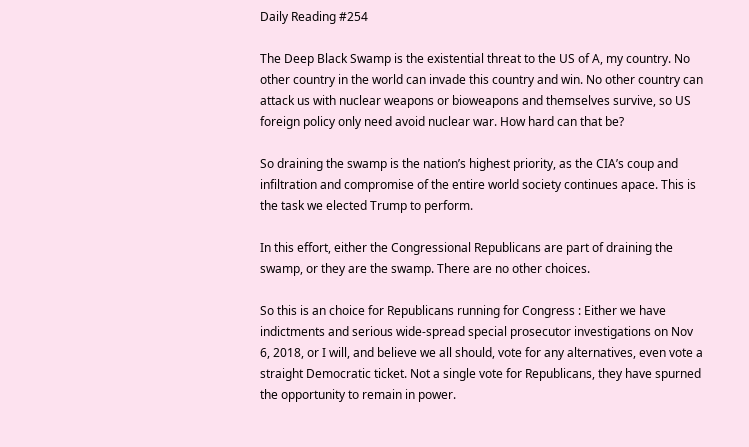Daily Reading #254

The Deep Black Swamp is the existential threat to the US of A, my country. No other country in the world can invade this country and win. No other country can attack us with nuclear weapons or bioweapons and themselves survive, so US foreign policy only need avoid nuclear war. How hard can that be?

So draining the swamp is the nation’s highest priority, as the CIA’s coup and infiltration and compromise of the entire world society continues apace. This is the task we elected Trump to perform.

In this effort, either the Congressional Republicans are part of draining the swamp, or they are the swamp. There are no other choices.

So this is an choice for Republicans running for Congress : Either we have indictments and serious wide-spread special prosecutor investigations on Nov 6, 2018, or I will, and believe we all should, vote for any alternatives, even vote a straight Democratic ticket. Not a single vote for Republicans, they have spurned the opportunity to remain in power.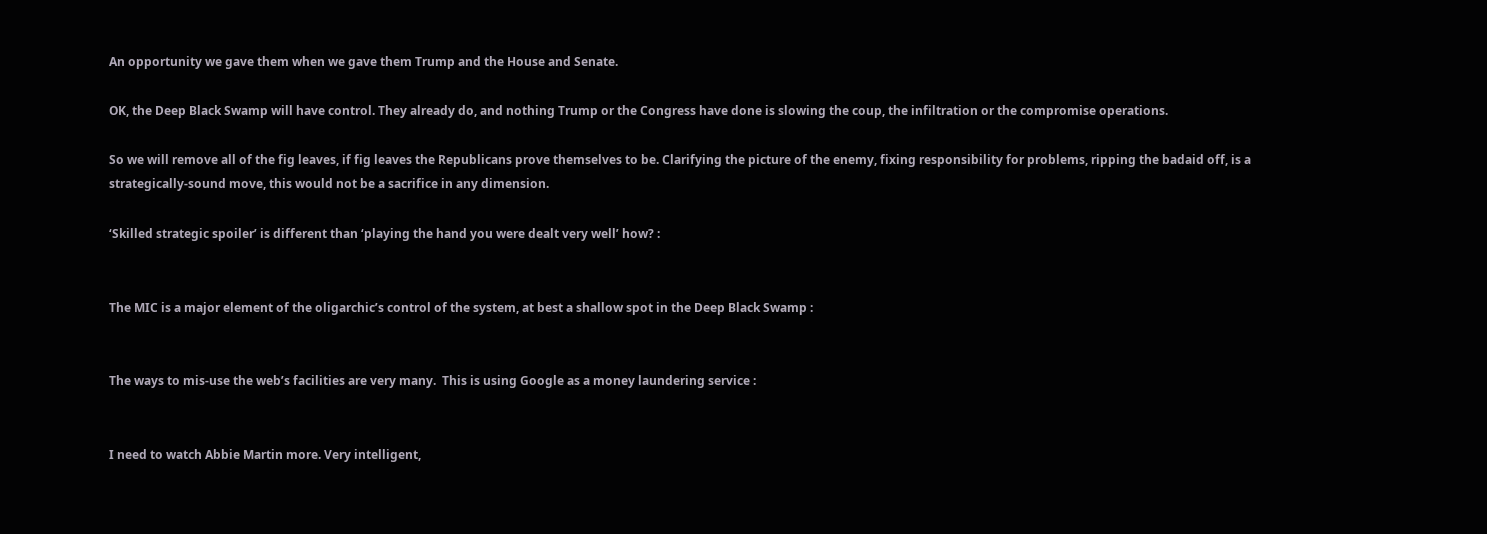An opportunity we gave them when we gave them Trump and the House and Senate.

OK, the Deep Black Swamp will have control. They already do, and nothing Trump or the Congress have done is slowing the coup, the infiltration or the compromise operations.

So we will remove all of the fig leaves, if fig leaves the Republicans prove themselves to be. Clarifying the picture of the enemy, fixing responsibility for problems, ripping the badaid off, is a strategically-sound move, this would not be a sacrifice in any dimension.

‘Skilled strategic spoiler’ is different than ‘playing the hand you were dealt very well’ how? :


The MIC is a major element of the oligarchic’s control of the system, at best a shallow spot in the Deep Black Swamp :


The ways to mis-use the web’s facilities are very many.  This is using Google as a money laundering service :


I need to watch Abbie Martin more. Very intelligent,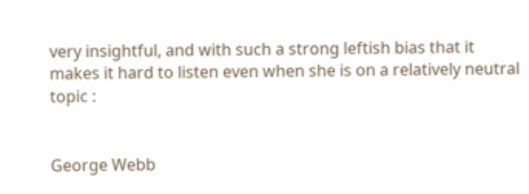very insightful, and with such a strong leftish bias that it makes it hard to listen even when she is on a relatively neutral topic :


George Webb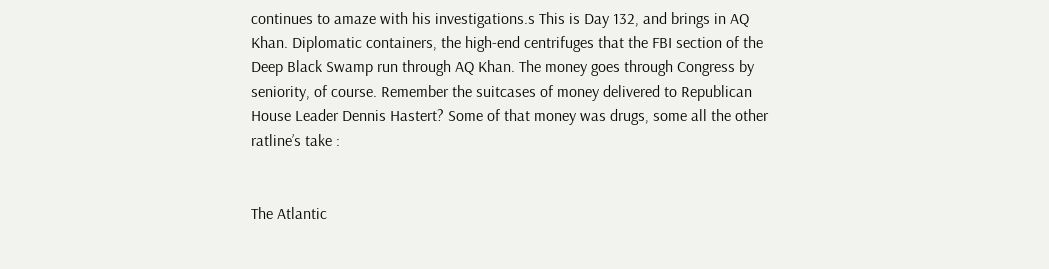continues to amaze with his investigations.s This is Day 132, and brings in AQ Khan. Diplomatic containers, the high-end centrifuges that the FBI section of the Deep Black Swamp run through AQ Khan. The money goes through Congress by seniority, of course. Remember the suitcases of money delivered to Republican House Leader Dennis Hastert? Some of that money was drugs, some all the other ratline’s take :


The Atlantic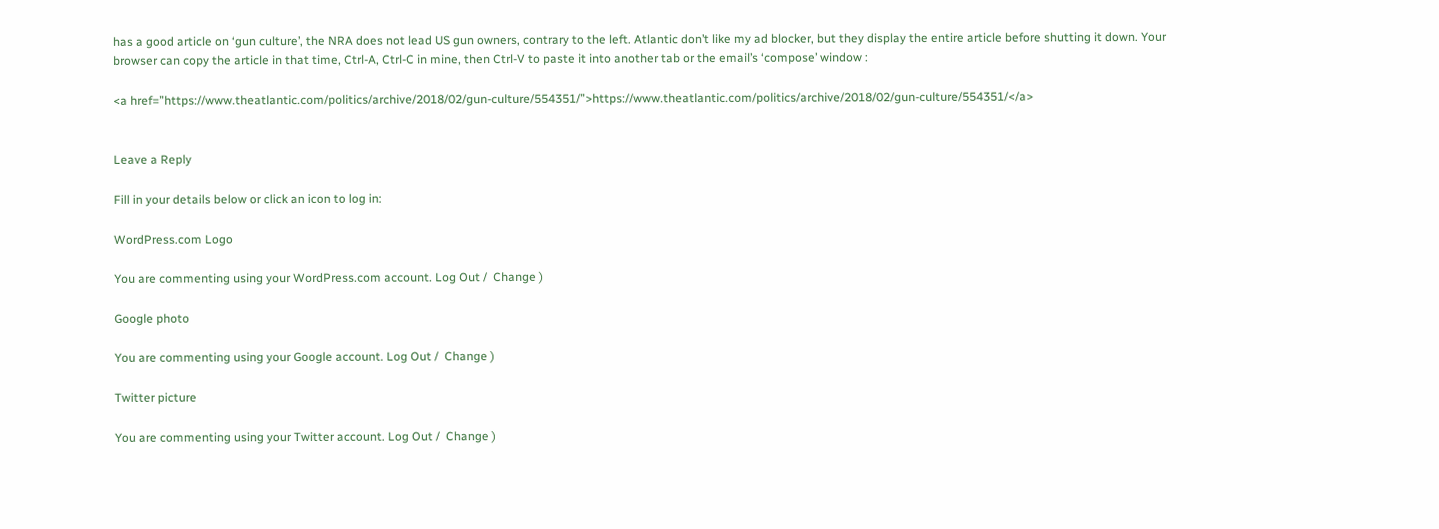has a good article on ‘gun culture’, the NRA does not lead US gun owners, contrary to the left. Atlantic don’t like my ad blocker, but they display the entire article before shutting it down. Your browser can copy the article in that time, Ctrl-A, Ctrl-C in mine, then Ctrl-V to paste it into another tab or the email’s ‘compose’ window :

<a href=”https://www.theatlantic.com/politics/archive/2018/02/gun-culture/554351/”>https://www.theatlantic.com/politics/archive/2018/02/gun-culture/554351/</a>


Leave a Reply

Fill in your details below or click an icon to log in:

WordPress.com Logo

You are commenting using your WordPress.com account. Log Out /  Change )

Google photo

You are commenting using your Google account. Log Out /  Change )

Twitter picture

You are commenting using your Twitter account. Log Out /  Change )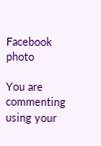Facebook photo

You are commenting using your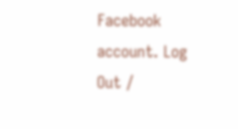Facebook account. Log Out /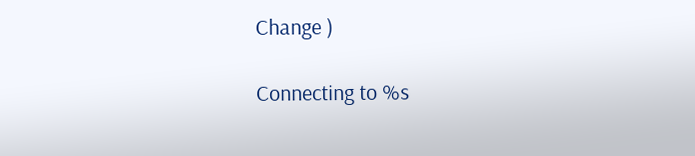Change )

Connecting to %s